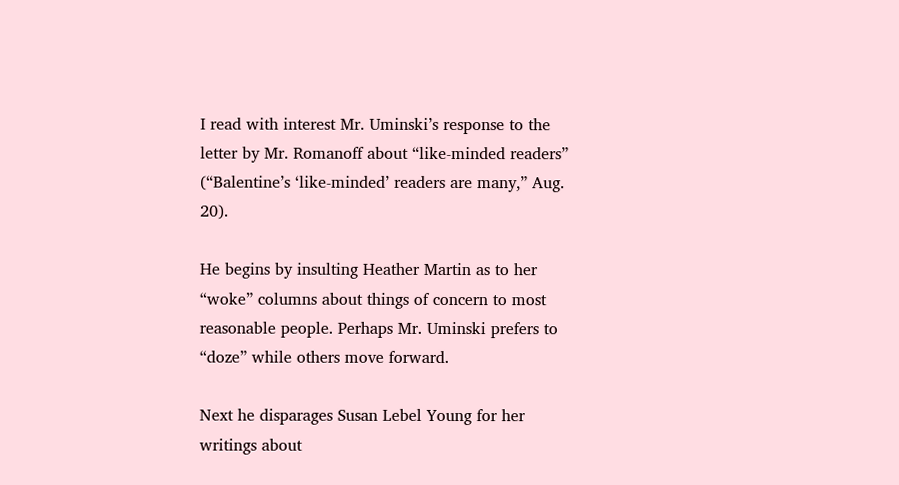I read with interest Mr. Uminski’s response to the letter by Mr. Romanoff about “like-minded readers” (“Balentine’s ‘like-minded’ readers are many,” Aug. 20).

He begins by insulting Heather Martin as to her “woke” columns about things of concern to most reasonable people. Perhaps Mr. Uminski prefers to “doze” while others move forward.

Next he disparages Susan Lebel Young for her writings about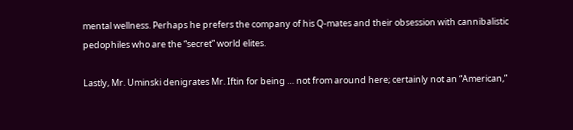mental wellness. Perhaps he prefers the company of his Q-mates and their obsession with cannibalistic pedophiles who are the “secret” world elites.

Lastly, Mr. Uminski denigrates Mr. Iftin for being … not from around here; certainly not an “American,”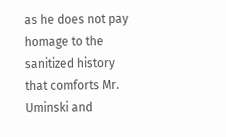as he does not pay homage to the sanitized history that comforts Mr. Uminski and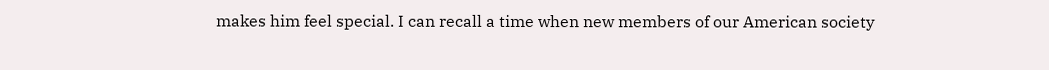makes him feel special. I can recall a time when new members of our American society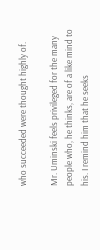who succeeded were thought highly of.

Mr. Uminski feels privileged for the many people who, he thinks, are of a like mind to his. I remind him that he seeks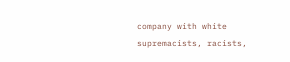company with white supremacists, racists,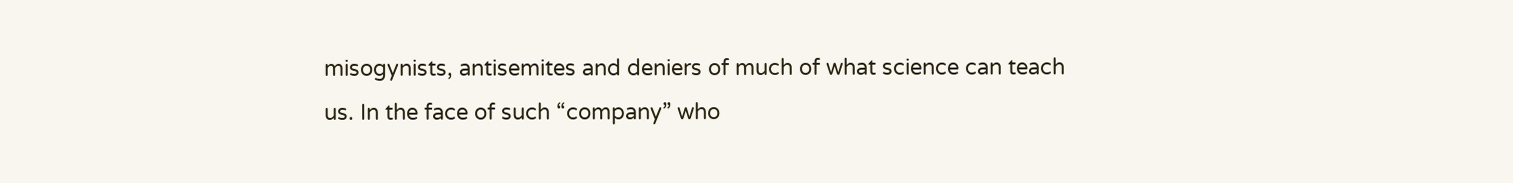misogynists, antisemites and deniers of much of what science can teach us. In the face of such “company” who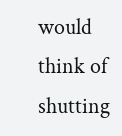would think of shutting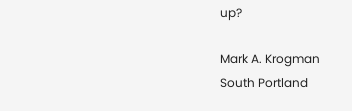up?

Mark A. Krogman
South Portland